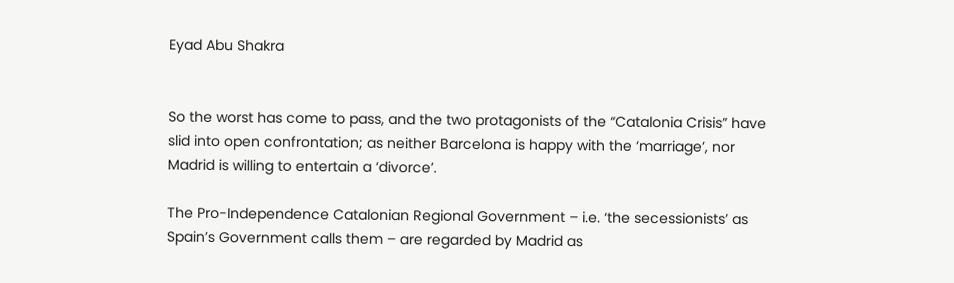Eyad Abu Shakra


So the worst has come to pass, and the two protagonists of the “Catalonia Crisis” have slid into open confrontation; as neither Barcelona is happy with the ‘marriage’, nor Madrid is willing to entertain a ‘divorce’.

The Pro-Independence Catalonian Regional Government – i.e. ‘the secessionists’ as Spain’s Government calls them – are regarded by Madrid as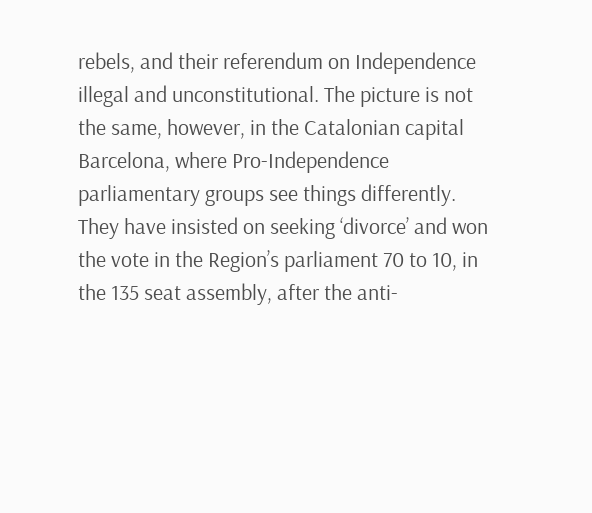rebels, and their referendum on Independence illegal and unconstitutional. The picture is not the same, however, in the Catalonian capital Barcelona, where Pro-Independence parliamentary groups see things differently. They have insisted on seeking ‘divorce’ and won the vote in the Region’s parliament 70 to 10, in the 135 seat assembly, after the anti-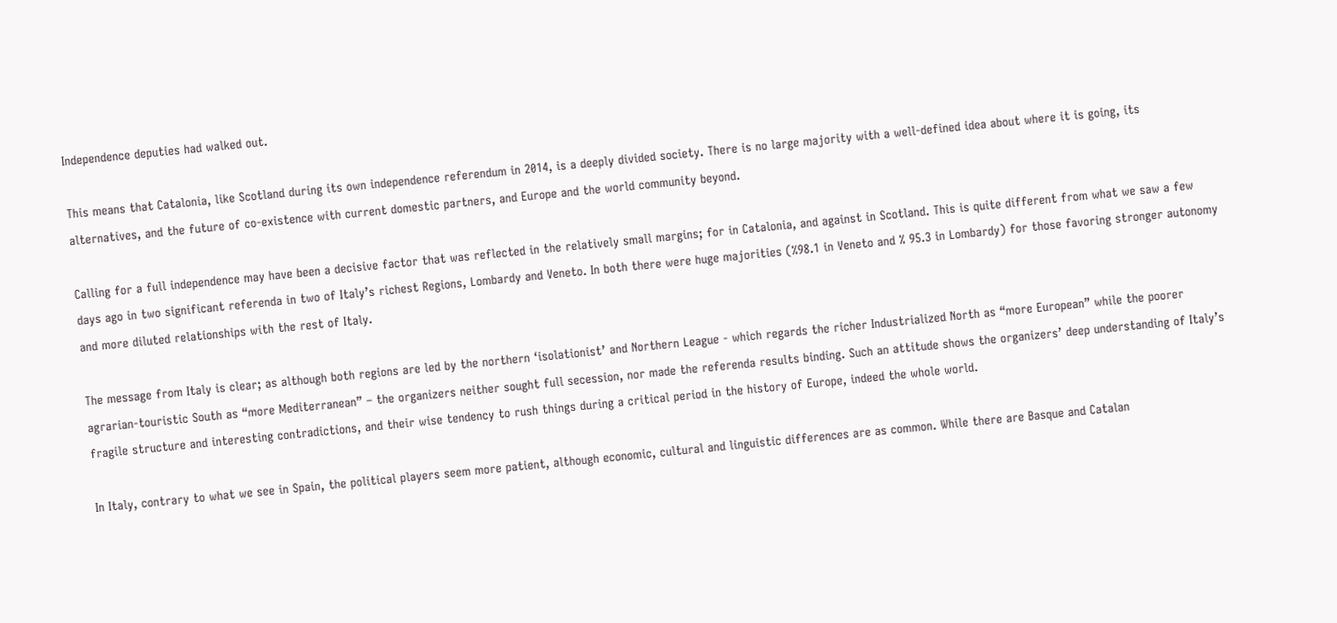Independence deputies had walked out.

This means that Catalonia, like Scotland during its own independence referendum in 2014, is a deeply divided society. There is no large majority with a well-defined idea about where it is going, its alternatives, and the future of co-existence with current domestic partners, and Europe and the world community beyond.

Calling for a full independence may have been a decisive factor that was reflected in the relatively small margins; for in Catalonia, and against in Scotland. This is quite different from what we saw a few days ago in two significant referenda in two of Italy’s richest Regions, Lombardy and Veneto. In both there were huge majorities (%98.1 in Veneto and % 95.3 in Lombardy) for those favoring stronger autonomy and more diluted relationships with the rest of Italy.

The message from Italy is clear; as although both regions are led by the northern ‘isolationist’ and Northern League - which regards the richer Industrialized North as “more European” while the poorer agrarian-touristic South as “more Mediterranean” – the organizers neither sought full secession, nor made the referenda results binding. Such an attitude shows the organizers’ deep understanding of Italy’s fragile structure and interesting contradictions, and their wise tendency to rush things during a critical period in the history of Europe, indeed the whole world.

In Italy, contrary to what we see in Spain, the political players seem more patient, although economic, cultural and linguistic differences are as common. While there are Basque and Catalan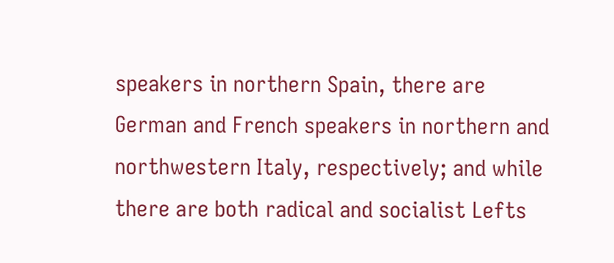speakers in northern Spain, there are German and French speakers in northern and northwestern Italy, respectively; and while there are both radical and socialist Lefts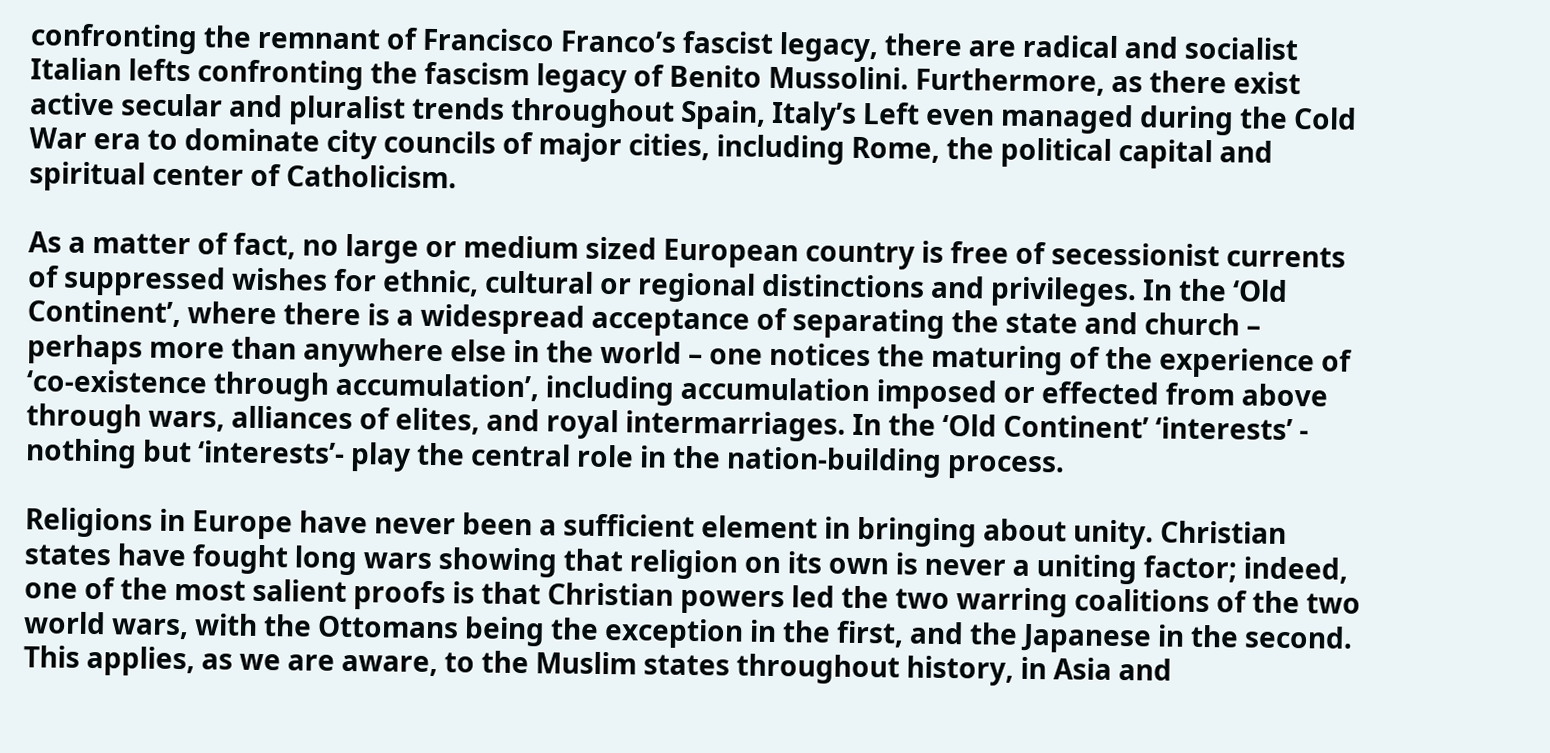confronting the remnant of Francisco Franco’s fascist legacy, there are radical and socialist Italian lefts confronting the fascism legacy of Benito Mussolini. Furthermore, as there exist active secular and pluralist trends throughout Spain, Italy’s Left even managed during the Cold War era to dominate city councils of major cities, including Rome, the political capital and spiritual center of Catholicism.

As a matter of fact, no large or medium sized European country is free of secessionist currents of suppressed wishes for ethnic, cultural or regional distinctions and privileges. In the ‘Old Continent’, where there is a widespread acceptance of separating the state and church – perhaps more than anywhere else in the world – one notices the maturing of the experience of ‘co-existence through accumulation’, including accumulation imposed or effected from above through wars, alliances of elites, and royal intermarriages. In the ‘Old Continent’ ‘interests’ - nothing but ‘interests’- play the central role in the nation-building process.

Religions in Europe have never been a sufficient element in bringing about unity. Christian states have fought long wars showing that religion on its own is never a uniting factor; indeed, one of the most salient proofs is that Christian powers led the two warring coalitions of the two world wars, with the Ottomans being the exception in the first, and the Japanese in the second. This applies, as we are aware, to the Muslim states throughout history, in Asia and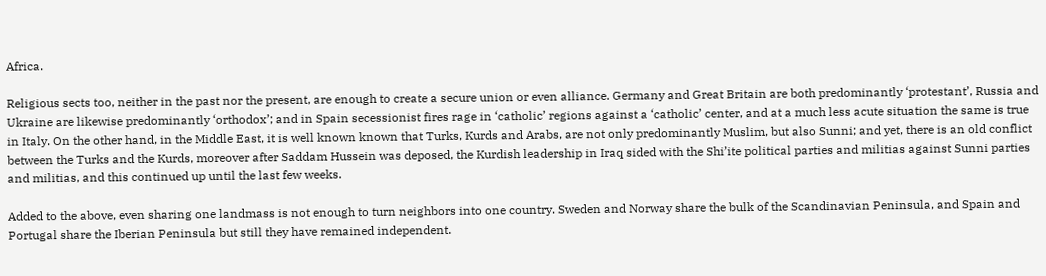Africa.

Religious sects too, neither in the past nor the present, are enough to create a secure union or even alliance. Germany and Great Britain are both predominantly ‘protestant’, Russia and Ukraine are likewise predominantly ‘orthodox’; and in Spain secessionist fires rage in ‘catholic’ regions against a ‘catholic’ center, and at a much less acute situation the same is true in Italy. On the other hand, in the Middle East, it is well known known that Turks, Kurds and Arabs, are not only predominantly Muslim, but also Sunni; and yet, there is an old conflict between the Turks and the Kurds, moreover after Saddam Hussein was deposed, the Kurdish leadership in Iraq sided with the Shi’ite political parties and militias against Sunni parties and militias, and this continued up until the last few weeks.

Added to the above, even sharing one landmass is not enough to turn neighbors into one country. Sweden and Norway share the bulk of the Scandinavian Peninsula, and Spain and Portugal share the Iberian Peninsula but still they have remained independent.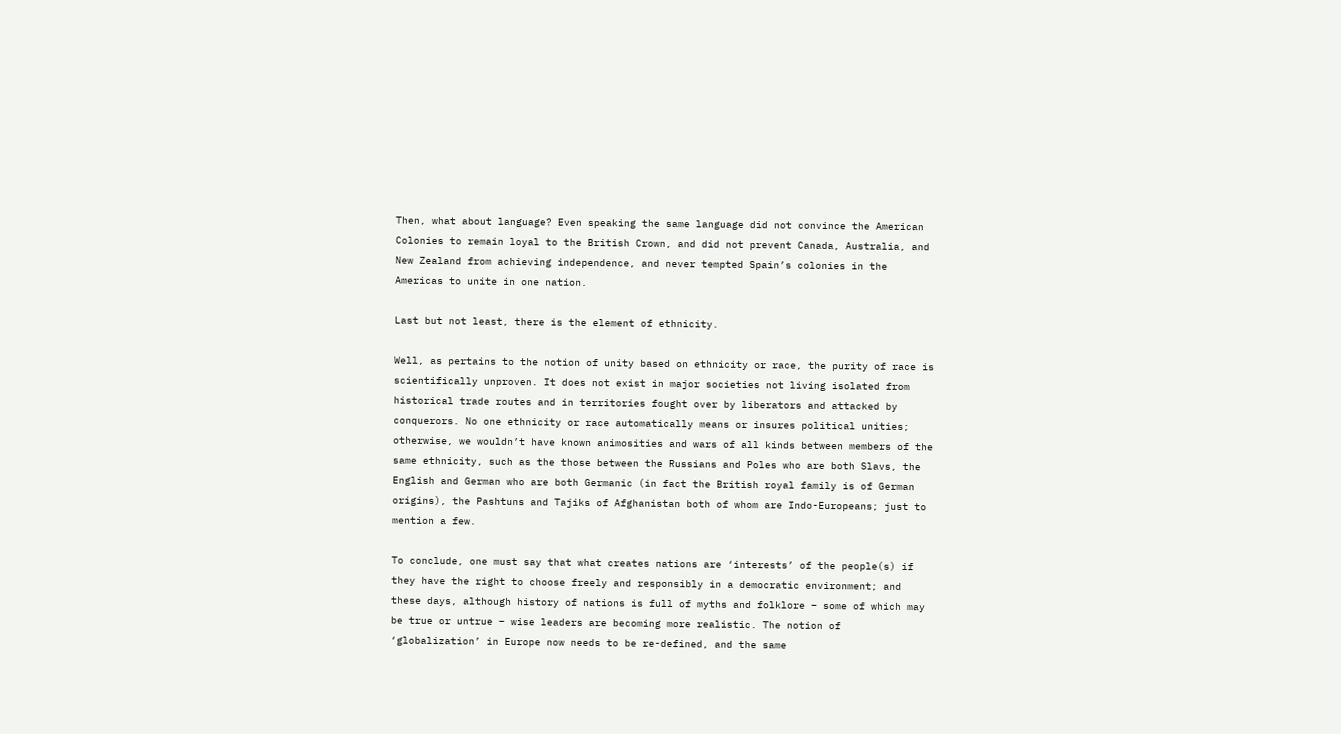Then, what about language? Even speaking the same language did not convince the American Colonies to remain loyal to the British Crown, and did not prevent Canada, Australia, and New Zealand from achieving independence, and never tempted Spain’s colonies in the Americas to unite in one nation.

Last but not least, there is the element of ethnicity.

Well, as pertains to the notion of unity based on ethnicity or race, the purity of race is scientifically unproven. It does not exist in major societies not living isolated from historical trade routes and in territories fought over by liberators and attacked by conquerors. No one ethnicity or race automatically means or insures political unities; otherwise, we wouldn’t have known animosities and wars of all kinds between members of the same ethnicity, such as the those between the Russians and Poles who are both Slavs, the English and German who are both Germanic (in fact the British royal family is of German origins), the Pashtuns and Tajiks of Afghanistan both of whom are Indo-Europeans; just to mention a few.

To conclude, one must say that what creates nations are ‘interests’ of the people(s) if they have the right to choose freely and responsibly in a democratic environment; and these days, although history of nations is full of myths and folklore – some of which may be true or untrue – wise leaders are becoming more realistic. The notion of ‘globalization’ in Europe now needs to be re-defined, and the same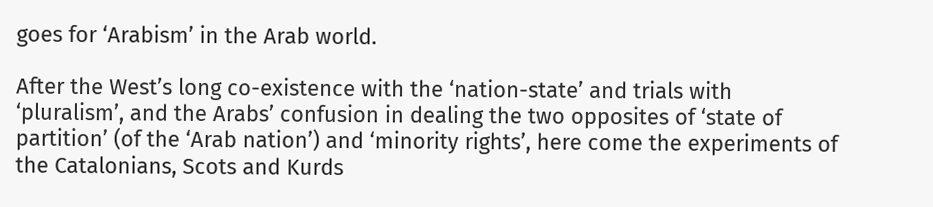goes for ‘Arabism’ in the Arab world.

After the West’s long co-existence with the ‘nation-state’ and trials with ‘pluralism’, and the Arabs’ confusion in dealing the two opposites of ‘state of partition’ (of the ‘Arab nation’) and ‘minority rights’, here come the experiments of the Catalonians, Scots and Kurds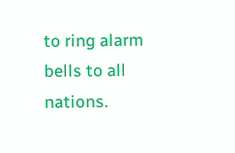to ring alarm bells to all nations.